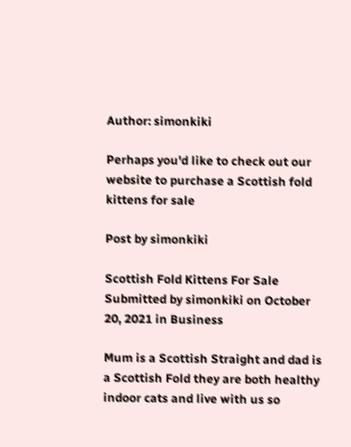Author: simonkiki

Perhaps you'd like to check out our website to purchase a Scottish fold kittens for sale

Post by simonkiki

Scottish Fold Kittens For Sale
Submitted by simonkiki on October 20, 2021 in Business

Mum is a Scottish Straight and dad is a Scottish Fold they are both healthy indoor cats and live with us so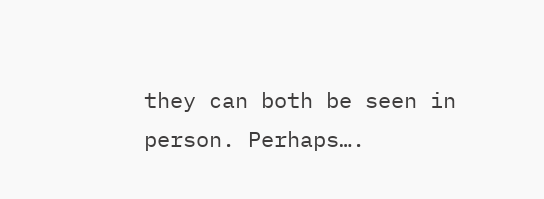they can both be seen in person. Perhaps….